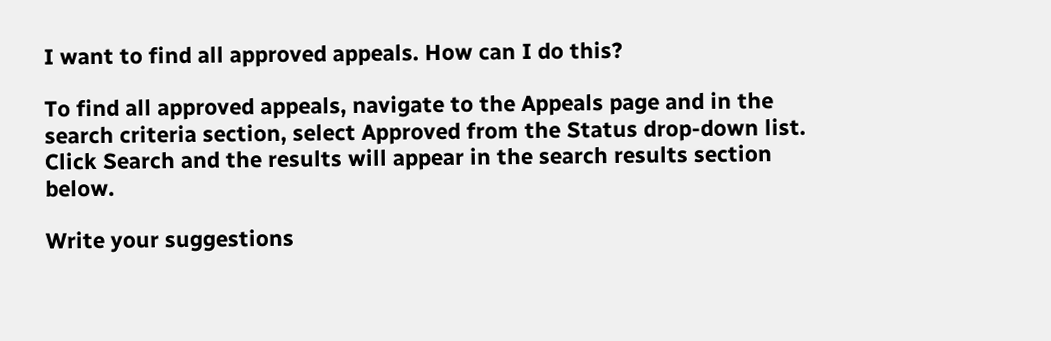I want to find all approved appeals. How can I do this?

To find all approved appeals, navigate to the Appeals page and in the search criteria section, select Approved from the Status drop-down list. Click Search and the results will appear in the search results section below.

Write your suggestions